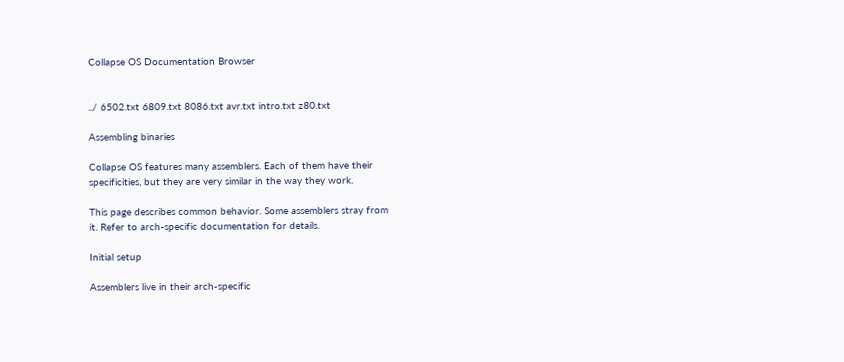Collapse OS Documentation Browser


../ 6502.txt 6809.txt 8086.txt avr.txt intro.txt z80.txt

Assembling binaries

Collapse OS features many assemblers. Each of them have their
specificities, but they are very similar in the way they work.

This page describes common behavior. Some assemblers stray from
it. Refer to arch-specific documentation for details.

Initial setup

Assemblers live in their arch-specific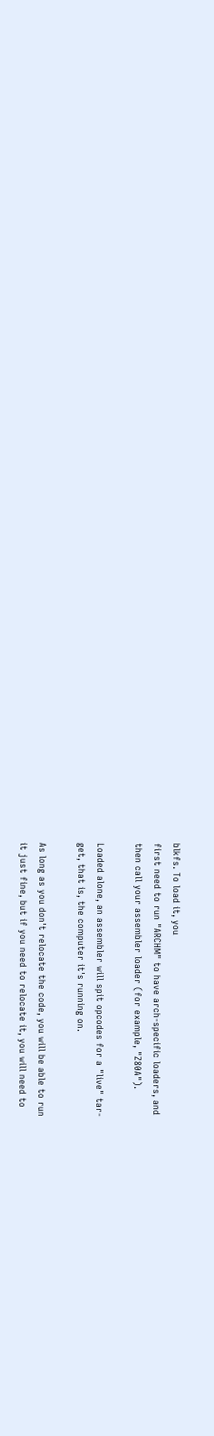blkfs. To load it, you
first need to run "ARCHM" to have arch-specific loaders, and
then call your assembler loader (for example, "Z80A").

Loaded alone, an assembler will spit opcodes for a "live" tar-
get, that is, the computer it's running on.

As long as you don't relocate the code, you will be able to run
it just fine, but if you need to relocate it, you will need to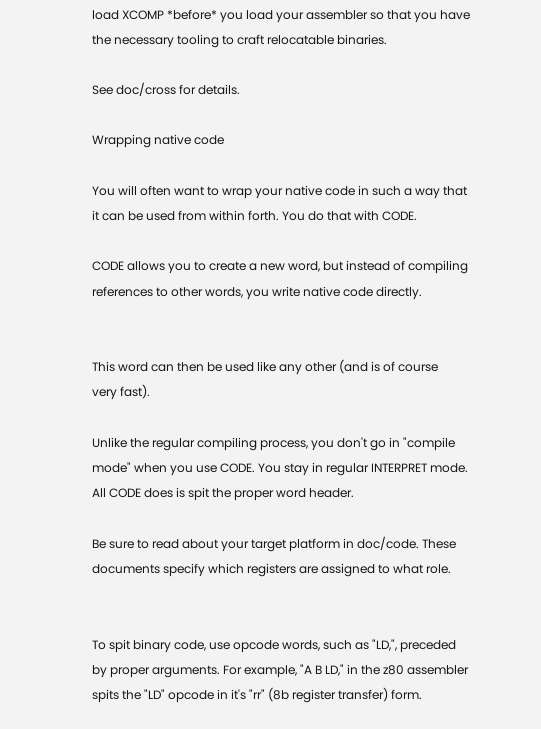load XCOMP *before* you load your assembler so that you have
the necessary tooling to craft relocatable binaries.

See doc/cross for details.

Wrapping native code

You will often want to wrap your native code in such a way that
it can be used from within forth. You do that with CODE.

CODE allows you to create a new word, but instead of compiling
references to other words, you write native code directly.


This word can then be used like any other (and is of course
very fast).

Unlike the regular compiling process, you don't go in "compile
mode" when you use CODE. You stay in regular INTERPRET mode.
All CODE does is spit the proper word header.

Be sure to read about your target platform in doc/code. These
documents specify which registers are assigned to what role.


To spit binary code, use opcode words, such as "LD,", preceded
by proper arguments. For example, "A B LD," in the z80 assembler
spits the "LD" opcode in it's "rr" (8b register transfer) form.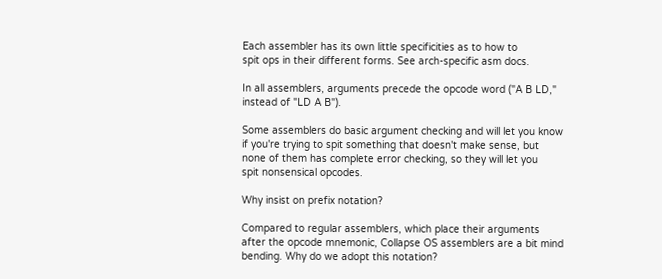Each assembler has its own little specificities as to how to
spit ops in their different forms. See arch-specific asm docs.

In all assemblers, arguments precede the opcode word ("A B LD,"
instead of "LD A B").

Some assemblers do basic argument checking and will let you know
if you're trying to spit something that doesn't make sense, but
none of them has complete error checking, so they will let you
spit nonsensical opcodes.

Why insist on prefix notation?

Compared to regular assemblers, which place their arguments
after the opcode mnemonic, Collapse OS assemblers are a bit mind
bending. Why do we adopt this notation?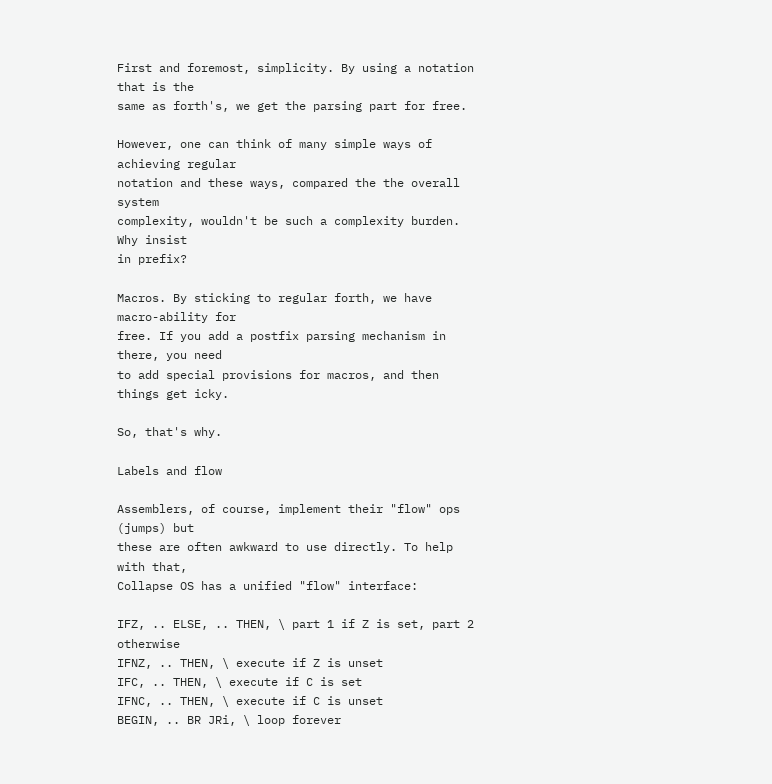First and foremost, simplicity. By using a notation that is the
same as forth's, we get the parsing part for free.

However, one can think of many simple ways of achieving regular
notation and these ways, compared the the overall system
complexity, wouldn't be such a complexity burden. Why insist
in prefix?

Macros. By sticking to regular forth, we have macro-ability for
free. If you add a postfix parsing mechanism in there, you need
to add special provisions for macros, and then things get icky.

So, that's why.

Labels and flow

Assemblers, of course, implement their "flow" ops (jumps) but
these are often awkward to use directly. To help with that,
Collapse OS has a unified "flow" interface:

IFZ, .. ELSE, .. THEN, \ part 1 if Z is set, part 2 otherwise
IFNZ, .. THEN, \ execute if Z is unset
IFC, .. THEN, \ execute if C is set
IFNC, .. THEN, \ execute if C is unset
BEGIN, .. BR JRi, \ loop forever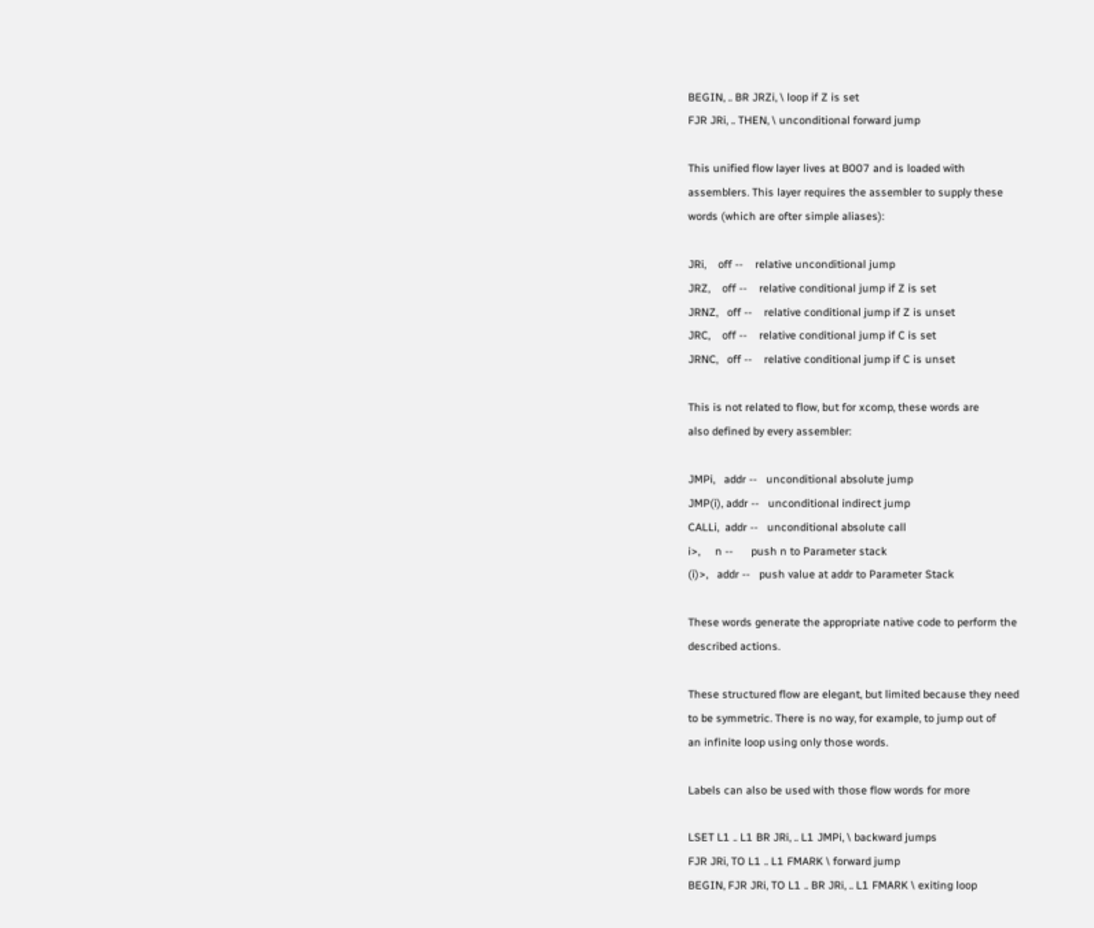BEGIN, .. BR JRZi, \ loop if Z is set
FJR JRi, .. THEN, \ unconditional forward jump

This unified flow layer lives at B007 and is loaded with
assemblers. This layer requires the assembler to supply these
words (which are ofter simple aliases):

JRi,    off --    relative unconditional jump
JRZ,    off --    relative conditional jump if Z is set
JRNZ,   off --    relative conditional jump if Z is unset
JRC,    off --    relative conditional jump if C is set
JRNC,   off --    relative conditional jump if C is unset

This is not related to flow, but for xcomp, these words are
also defined by every assembler:

JMPi,   addr --   unconditional absolute jump
JMP(i), addr --   unconditional indirect jump
CALLi,  addr --   unconditional absolute call
i>,     n --      push n to Parameter stack
(i)>,   addr --   push value at addr to Parameter Stack

These words generate the appropriate native code to perform the
described actions.

These structured flow are elegant, but limited because they need
to be symmetric. There is no way, for example, to jump out of
an infinite loop using only those words.

Labels can also be used with those flow words for more

LSET L1 .. L1 BR JRi, .. L1 JMPi, \ backward jumps
FJR JRi, TO L1 .. L1 FMARK \ forward jump
BEGIN, FJR JRi, TO L1 .. BR JRi, .. L1 FMARK \ exiting loop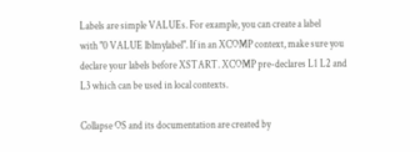Labels are simple VALUEs. For example, you can create a label
with "0 VALUE lblmylabel". If in an XCOMP context, make sure you
declare your labels before XSTART. XCOMP pre-declares L1 L2 and
L3 which can be used in local contexts.

Collapse OS and its documentation are created by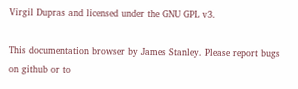Virgil Dupras and licensed under the GNU GPL v3.

This documentation browser by James Stanley. Please report bugs on github or to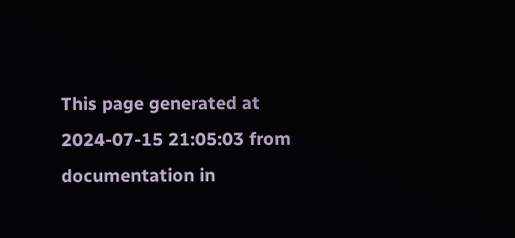This page generated at 2024-07-15 21:05:03 from documentation in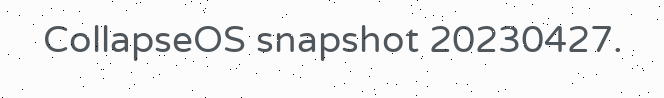CollapseOS snapshot 20230427.